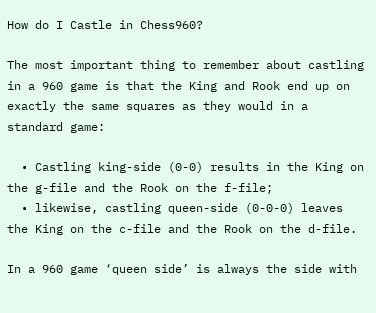How do I Castle in Chess960?

The most important thing to remember about castling in a 960 game is that the King and Rook end up on exactly the same squares as they would in a standard game:

  • Castling king-side (0-0) results in the King on the g-file and the Rook on the f-file;
  • likewise, castling queen-side (0-0-0) leaves the King on the c-file and the Rook on the d-file.

In a 960 game ‘queen side’ is always the side with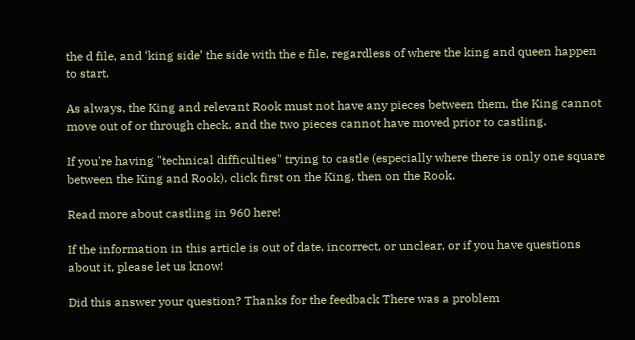the d file, and ‘king side’ the side with the e file, regardless of where the king and queen happen to start.

As always, the King and relevant Rook must not have any pieces between them, the King cannot move out of or through check, and the two pieces cannot have moved prior to castling.

If you're having "technical difficulties" trying to castle (especially where there is only one square between the King and Rook), click first on the King, then on the Rook.

Read more about castling in 960 here!

If the information in this article is out of date, incorrect, or unclear, or if you have questions about it, please let us know!

Did this answer your question? Thanks for the feedback There was a problem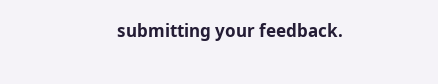submitting your feedback.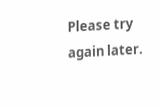Please try again later.